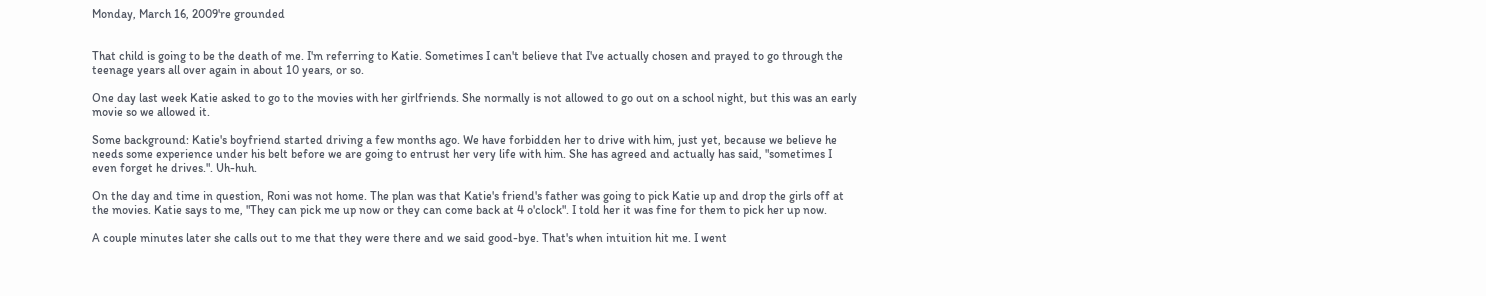Monday, March 16, 2009're grounded


That child is going to be the death of me. I'm referring to Katie. Sometimes I can't believe that I've actually chosen and prayed to go through the teenage years all over again in about 10 years, or so.

One day last week Katie asked to go to the movies with her girlfriends. She normally is not allowed to go out on a school night, but this was an early movie so we allowed it.

Some background: Katie's boyfriend started driving a few months ago. We have forbidden her to drive with him, just yet, because we believe he needs some experience under his belt before we are going to entrust her very life with him. She has agreed and actually has said, "sometimes I even forget he drives.". Uh-huh.

On the day and time in question, Roni was not home. The plan was that Katie's friend's father was going to pick Katie up and drop the girls off at the movies. Katie says to me, "They can pick me up now or they can come back at 4 o'clock". I told her it was fine for them to pick her up now.

A couple minutes later she calls out to me that they were there and we said good-bye. That's when intuition hit me. I went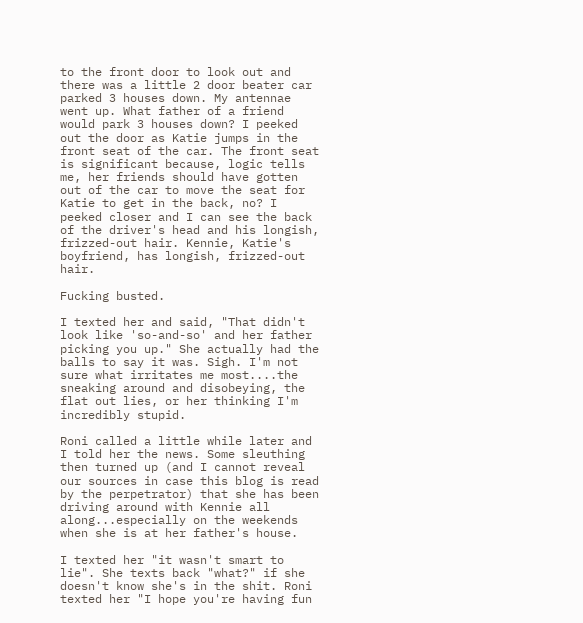to the front door to look out and there was a little 2 door beater car parked 3 houses down. My antennae went up. What father of a friend would park 3 houses down? I peeked out the door as Katie jumps in the front seat of the car. The front seat is significant because, logic tells me, her friends should have gotten out of the car to move the seat for Katie to get in the back, no? I peeked closer and I can see the back of the driver's head and his longish, frizzed-out hair. Kennie, Katie's boyfriend, has longish, frizzed-out hair.

Fucking busted.

I texted her and said, "That didn't look like 'so-and-so' and her father picking you up." She actually had the balls to say it was. Sigh. I'm not sure what irritates me most....the sneaking around and disobeying, the flat out lies, or her thinking I'm incredibly stupid.

Roni called a little while later and I told her the news. Some sleuthing then turned up (and I cannot reveal our sources in case this blog is read by the perpetrator) that she has been driving around with Kennie all along...especially on the weekends when she is at her father's house.

I texted her "it wasn't smart to lie". She texts back "what?" if she doesn't know she's in the shit. Roni texted her "I hope you're having fun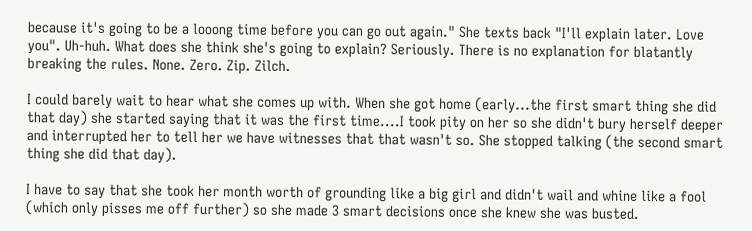because it's going to be a looong time before you can go out again." She texts back "I'll explain later. Love you". Uh-huh. What does she think she's going to explain? Seriously. There is no explanation for blatantly breaking the rules. None. Zero. Zip. Zilch.

I could barely wait to hear what she comes up with. When she got home (early...the first smart thing she did that day) she started saying that it was the first time....I took pity on her so she didn't bury herself deeper and interrupted her to tell her we have witnesses that that wasn't so. She stopped talking (the second smart thing she did that day).

I have to say that she took her month worth of grounding like a big girl and didn't wail and whine like a fool (which only pisses me off further) so she made 3 smart decisions once she knew she was busted.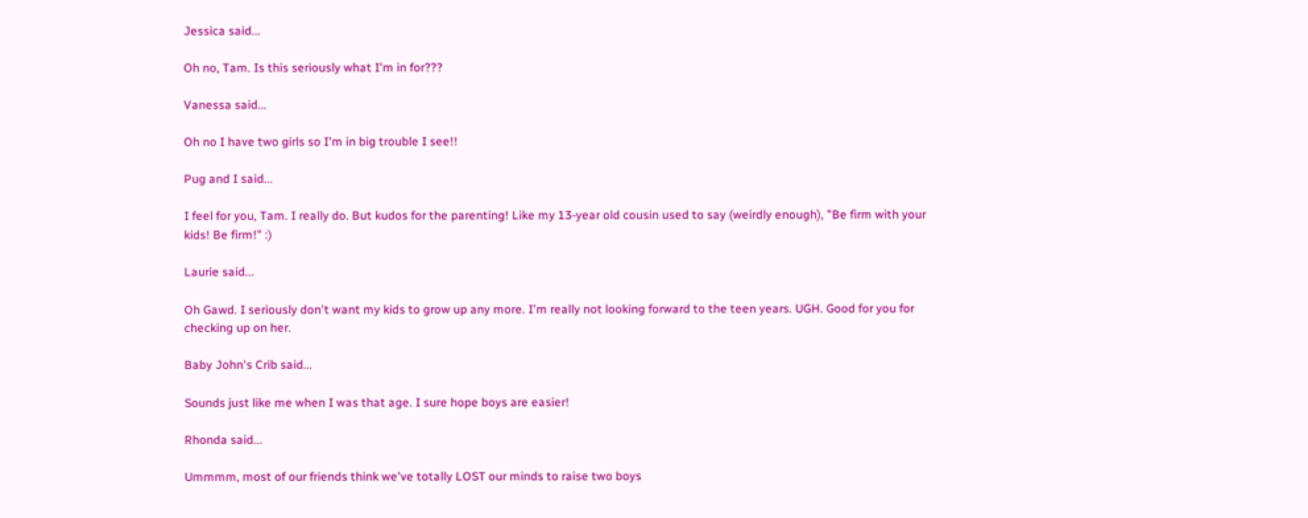Jessica said...

Oh no, Tam. Is this seriously what I'm in for???

Vanessa said...

Oh no I have two girls so I'm in big trouble I see!!

Pug and I said...

I feel for you, Tam. I really do. But kudos for the parenting! Like my 13-year old cousin used to say (weirdly enough), "Be firm with your kids! Be firm!" :)

Laurie said...

Oh Gawd. I seriously don't want my kids to grow up any more. I'm really not looking forward to the teen years. UGH. Good for you for checking up on her.

Baby John's Crib said...

Sounds just like me when I was that age. I sure hope boys are easier!

Rhonda said...

Ummmm, most of our friends think we've totally LOST our minds to raise two boys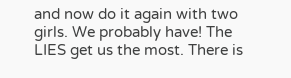and now do it again with two girls. We probably have! The LIES get us the most. There is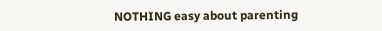NOTHING easy about parenting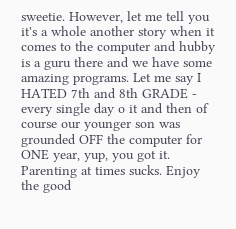sweetie. However, let me tell you it's a whole another story when it comes to the computer and hubby is a guru there and we have some amazing programs. Let me say I HATED 7th and 8th GRADE - every single day o it and then of course our younger son was grounded OFF the computer for ONE year, yup, you got it. Parenting at times sucks. Enjoy the good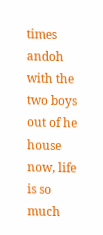times andoh with the two boys out of he house now, life is so much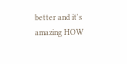better and it's amazing HOW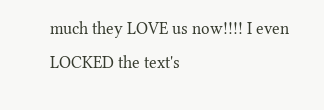much they LOVE us now!!!! I even LOCKED the text's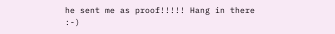he sent me as proof!!!!! Hang in there :-)